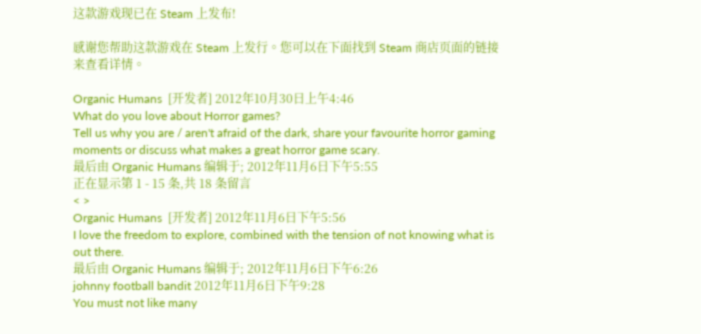这款游戏现已在 Steam 上发布!

感谢您帮助这款游戏在 Steam 上发行。您可以在下面找到 Steam 商店页面的链接来查看详情。

Organic Humans  [开发者] 2012年10月30日上午4:46
What do you love about Horror games?
Tell us why you are / aren't afraid of the dark, share your favourite horror gaming moments or discuss what makes a great horror game scary.
最后由 Organic Humans 编辑于; 2012年11月6日下午5:55
正在显示第 1 - 15 条,共 18 条留言
< >
Organic Humans  [开发者] 2012年11月6日下午5:56
I love the freedom to explore, combined with the tension of not knowing what is out there.
最后由 Organic Humans 编辑于; 2012年11月6日下午6:26
johnny football bandit 2012年11月6日下午9:28
You must not like many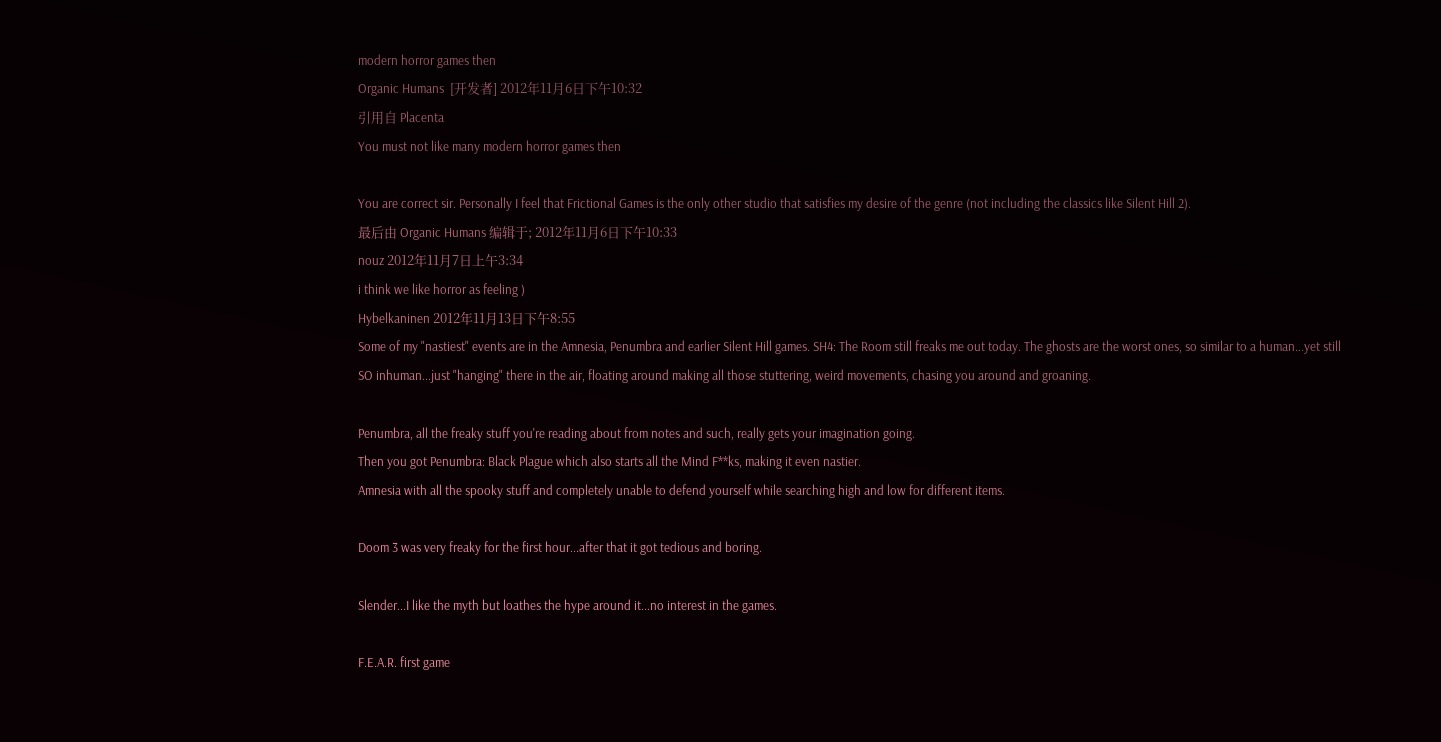modern horror games then
Organic Humans  [开发者] 2012年11月6日下午10:32
引用自 Placenta
You must not like many modern horror games then

You are correct sir. Personally I feel that Frictional Games is the only other studio that satisfies my desire of the genre (not including the classics like Silent Hill 2).
最后由 Organic Humans 编辑于; 2012年11月6日下午10:33
nouz 2012年11月7日上午3:34
i think we like horror as feeling )
Hybelkaninen 2012年11月13日下午8:55
Some of my "nastiest" events are in the Amnesia, Penumbra and earlier Silent Hill games. SH4: The Room still freaks me out today. The ghosts are the worst ones, so similar to a human...yet still SO inhuman...just "hanging" there in the air, floating around making all those stuttering, weird movements, chasing you around and groaning.

Penumbra, all the freaky stuff you're reading about from notes and such, really gets your imagination going.
Then you got Penumbra: Black Plague which also starts all the Mind F**ks, making it even nastier.
Amnesia with all the spooky stuff and completely unable to defend yourself while searching high and low for different items.

Doom 3 was very freaky for the first hour...after that it got tedious and boring.

Slender...I like the myth but loathes the hype around it...no interest in the games.

F.E.A.R. first game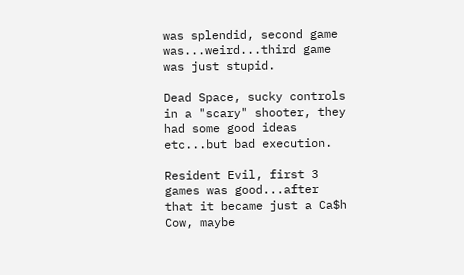was splendid, second game was...weird...third game was just stupid.

Dead Space, sucky controls in a "scary" shooter, they had some good ideas etc...but bad execution.

Resident Evil, first 3 games was good...after that it became just a Ca$h Cow, maybe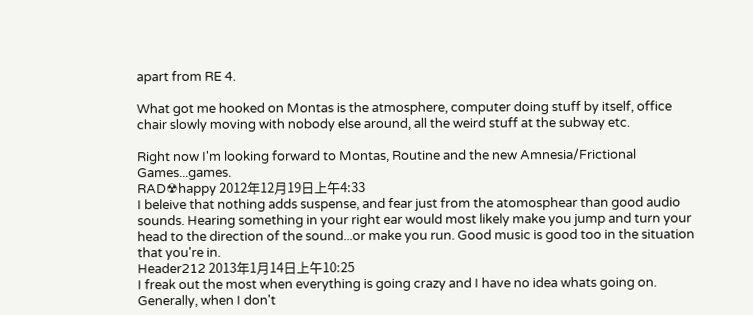apart from RE 4.

What got me hooked on Montas is the atmosphere, computer doing stuff by itself, office chair slowly moving with nobody else around, all the weird stuff at the subway etc.

Right now I'm looking forward to Montas, Routine and the new Amnesia/Frictional Games...games.
RAD☢happy 2012年12月19日上午4:33
I beleive that nothing adds suspense, and fear just from the atomosphear than good audio sounds. Hearing something in your right ear would most likely make you jump and turn your head to the direction of the sound...or make you run. Good music is good too in the situation that you're in.
Header212 2013年1月14日上午10:25
I freak out the most when everything is going crazy and I have no idea whats going on. Generally, when I don't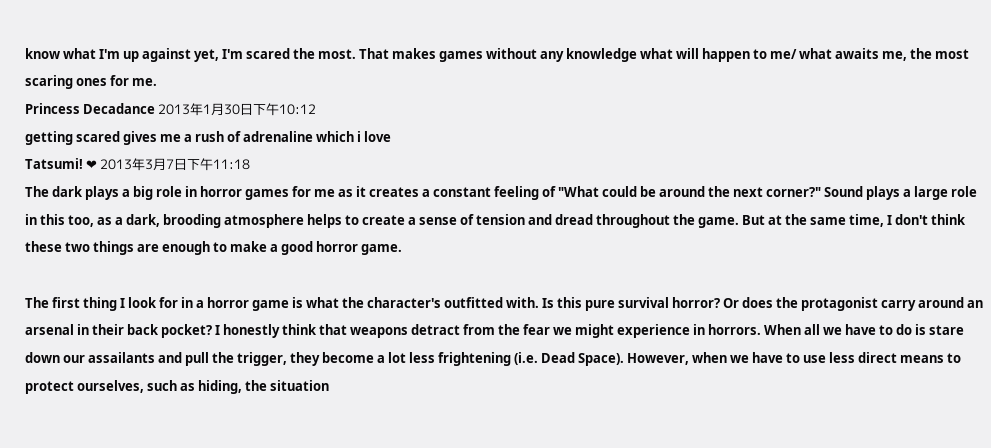know what I'm up against yet, I'm scared the most. That makes games without any knowledge what will happen to me/ what awaits me, the most scaring ones for me.
Princess Decadance 2013年1月30日下午10:12
getting scared gives me a rush of adrenaline which i love
Tatsumi! ❤ 2013年3月7日下午11:18
The dark plays a big role in horror games for me as it creates a constant feeling of "What could be around the next corner?" Sound plays a large role in this too, as a dark, brooding atmosphere helps to create a sense of tension and dread throughout the game. But at the same time, I don't think these two things are enough to make a good horror game.

The first thing I look for in a horror game is what the character's outfitted with. Is this pure survival horror? Or does the protagonist carry around an arsenal in their back pocket? I honestly think that weapons detract from the fear we might experience in horrors. When all we have to do is stare down our assailants and pull the trigger, they become a lot less frightening (i.e. Dead Space). However, when we have to use less direct means to protect ourselves, such as hiding, the situation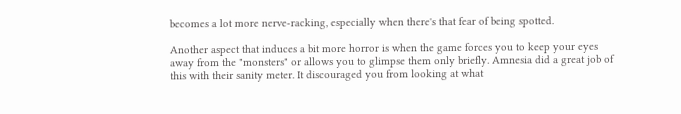becomes a lot more nerve-racking, especially when there's that fear of being spotted.

Another aspect that induces a bit more horror is when the game forces you to keep your eyes away from the "monsters" or allows you to glimpse them only briefly. Amnesia did a great job of this with their sanity meter. It discouraged you from looking at what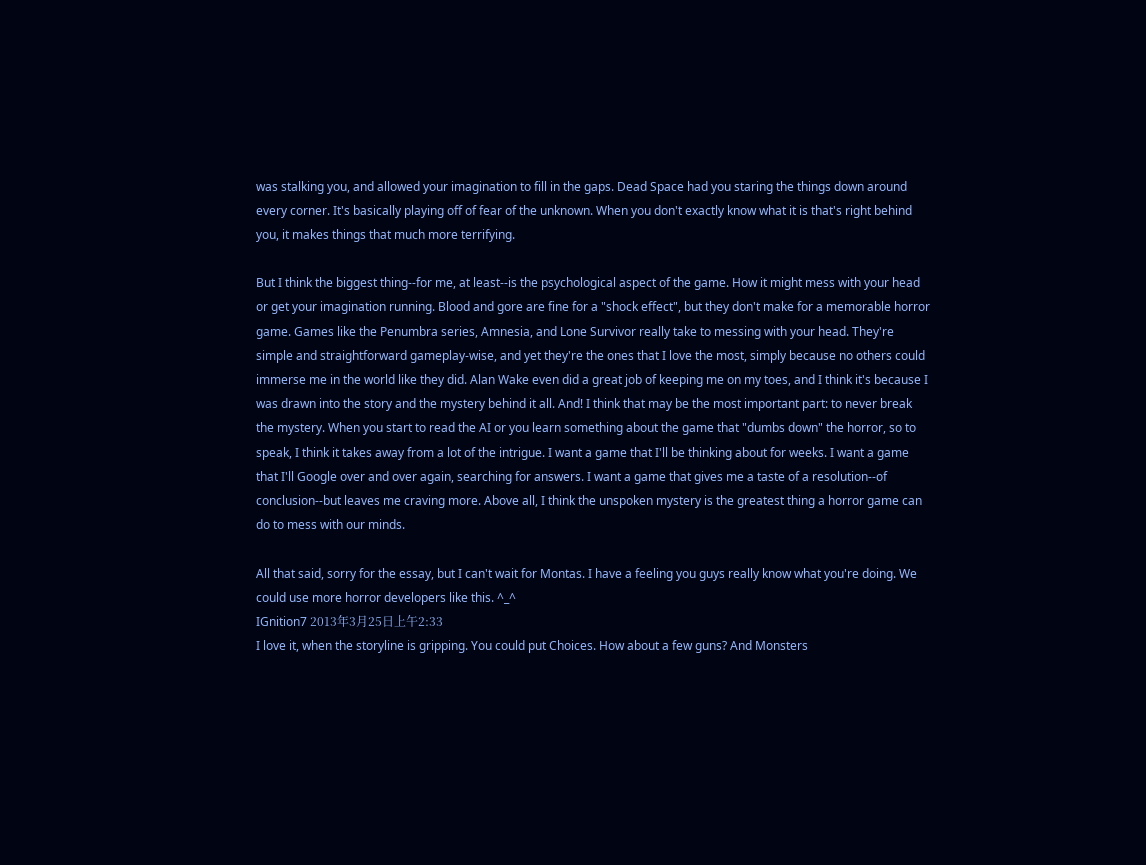was stalking you, and allowed your imagination to fill in the gaps. Dead Space had you staring the things down around every corner. It's basically playing off of fear of the unknown. When you don't exactly know what it is that's right behind you, it makes things that much more terrifying.

But I think the biggest thing--for me, at least--is the psychological aspect of the game. How it might mess with your head or get your imagination running. Blood and gore are fine for a "shock effect", but they don't make for a memorable horror game. Games like the Penumbra series, Amnesia, and Lone Survivor really take to messing with your head. They're simple and straightforward gameplay-wise, and yet they're the ones that I love the most, simply because no others could immerse me in the world like they did. Alan Wake even did a great job of keeping me on my toes, and I think it's because I was drawn into the story and the mystery behind it all. And! I think that may be the most important part: to never break the mystery. When you start to read the AI or you learn something about the game that "dumbs down" the horror, so to speak, I think it takes away from a lot of the intrigue. I want a game that I'll be thinking about for weeks. I want a game that I'll Google over and over again, searching for answers. I want a game that gives me a taste of a resolution--of conclusion--but leaves me craving more. Above all, I think the unspoken mystery is the greatest thing a horror game can do to mess with our minds.

All that said, sorry for the essay, but I can't wait for Montas. I have a feeling you guys really know what you're doing. We could use more horror developers like this. ^_^
IGnition7 2013年3月25日上午2:33
I love it, when the storyline is gripping. You could put Choices. How about a few guns? And Monsters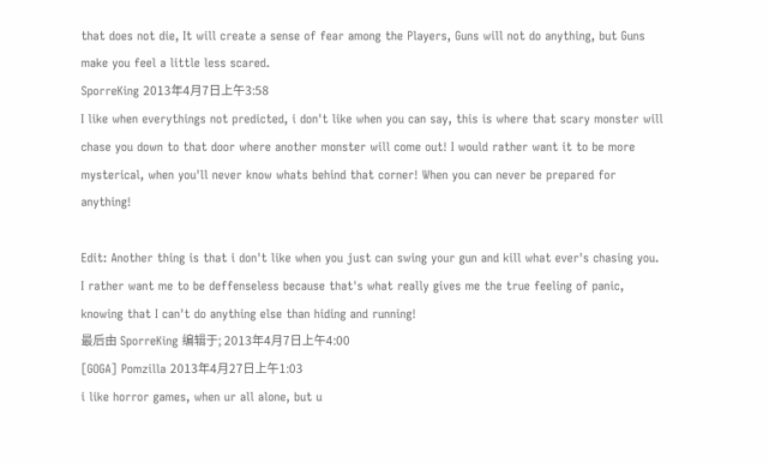that does not die, It will create a sense of fear among the Players, Guns will not do anything, but Guns make you feel a little less scared.
SporreKing 2013年4月7日上午3:58
I like when everythings not predicted, i don't like when you can say, this is where that scary monster will chase you down to that door where another monster will come out! I would rather want it to be more mysterical, when you'll never know whats behind that corner! When you can never be prepared for anything!

Edit: Another thing is that i don't like when you just can swing your gun and kill what ever's chasing you. I rather want me to be deffenseless because that's what really gives me the true feeling of panic, knowing that I can't do anything else than hiding and running!
最后由 SporreKing 编辑于; 2013年4月7日上午4:00
[GOGA] Pomzilla 2013年4月27日上午1:03
i like horror games, when ur all alone, but u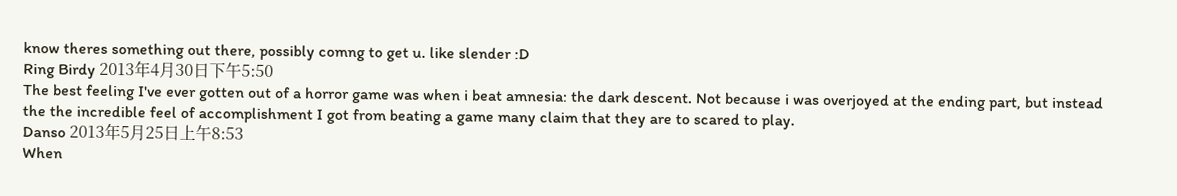know theres something out there, possibly comng to get u. like slender :D
Ring Birdy 2013年4月30日下午5:50
The best feeling I've ever gotten out of a horror game was when i beat amnesia: the dark descent. Not because i was overjoyed at the ending part, but instead the the incredible feel of accomplishment I got from beating a game many claim that they are to scared to play.
Danso 2013年5月25日上午8:53
When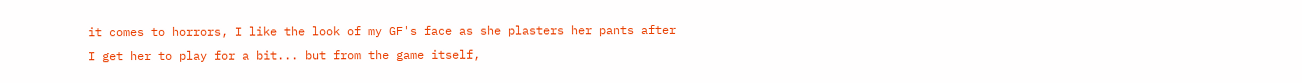it comes to horrors, I like the look of my GF's face as she plasters her pants after I get her to play for a bit... but from the game itself,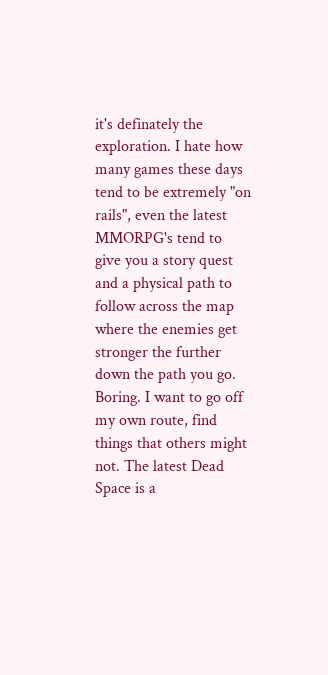it's definately the exploration. I hate how many games these days tend to be extremely "on rails", even the latest MMORPG's tend to give you a story quest and a physical path to follow across the map where the enemies get stronger the further down the path you go. Boring. I want to go off my own route, find things that others might not. The latest Dead Space is a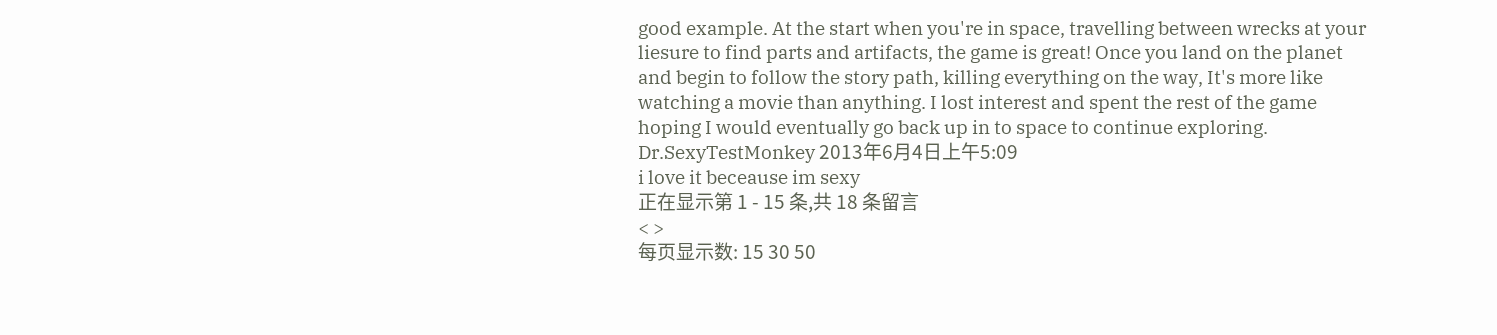good example. At the start when you're in space, travelling between wrecks at your liesure to find parts and artifacts, the game is great! Once you land on the planet and begin to follow the story path, killing everything on the way, It's more like watching a movie than anything. I lost interest and spent the rest of the game hoping I would eventually go back up in to space to continue exploring.
Dr.SexyTestMonkey 2013年6月4日上午5:09
i love it beceause im sexy
正在显示第 1 - 15 条,共 18 条留言
< >
每页显示数: 15 30 50